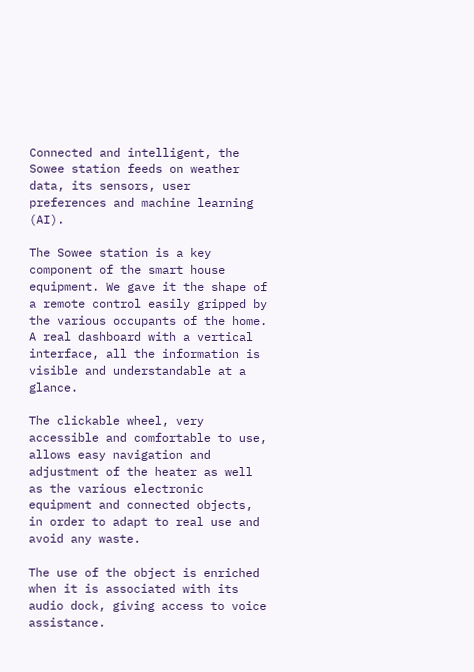Connected and intelligent, the Sowee station feeds on weather data, its sensors, user preferences and machine learning (AI).

The Sowee station is a key component of the smart house equipment. We gave it the shape of a remote control easily gripped by the various occupants of the home. A real dashboard with a vertical interface, all the information is visible and understandable at a glance.

The clickable wheel, very accessible and comfortable to use, allows easy navigation and adjustment of the heater as well as the various electronic equipment and connected objects, in order to adapt to real use and avoid any waste.

The use of the object is enriched when it is associated with its audio dock, giving access to voice assistance.